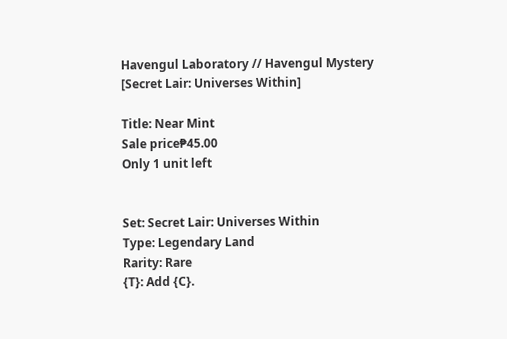Havengul Laboratory // Havengul Mystery [Secret Lair: Universes Within]

Title: Near Mint
Sale price₱45.00
Only 1 unit left


Set: Secret Lair: Universes Within
Type: Legendary Land
Rarity: Rare
{T}: Add {C}.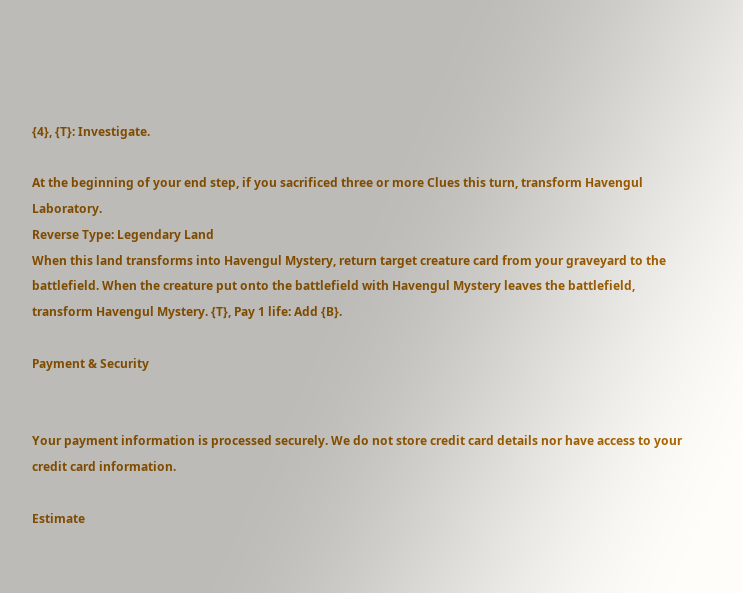{4}, {T}: Investigate.

At the beginning of your end step, if you sacrificed three or more Clues this turn, transform Havengul Laboratory.
Reverse Type: Legendary Land
When this land transforms into Havengul Mystery, return target creature card from your graveyard to the battlefield. When the creature put onto the battlefield with Havengul Mystery leaves the battlefield, transform Havengul Mystery. {T}, Pay 1 life: Add {B}.

Payment & Security


Your payment information is processed securely. We do not store credit card details nor have access to your credit card information.

Estimate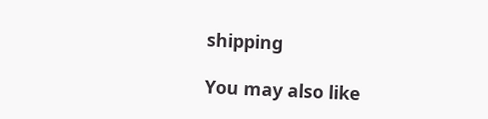shipping

You may also like